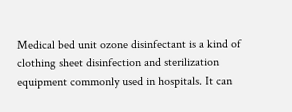Medical bed unit ozone disinfectant is a kind of clothing sheet disinfection and sterilization equipment commonly used in hospitals. It can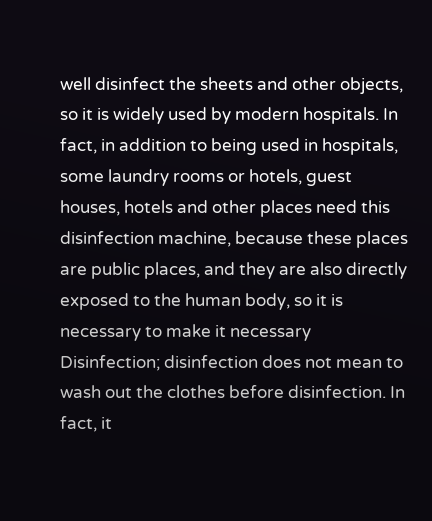well disinfect the sheets and other objects, so it is widely used by modern hospitals. In fact, in addition to being used in hospitals, some laundry rooms or hotels, guest houses, hotels and other places need this disinfection machine, because these places are public places, and they are also directly exposed to the human body, so it is necessary to make it necessary Disinfection; disinfection does not mean to wash out the clothes before disinfection. In fact, it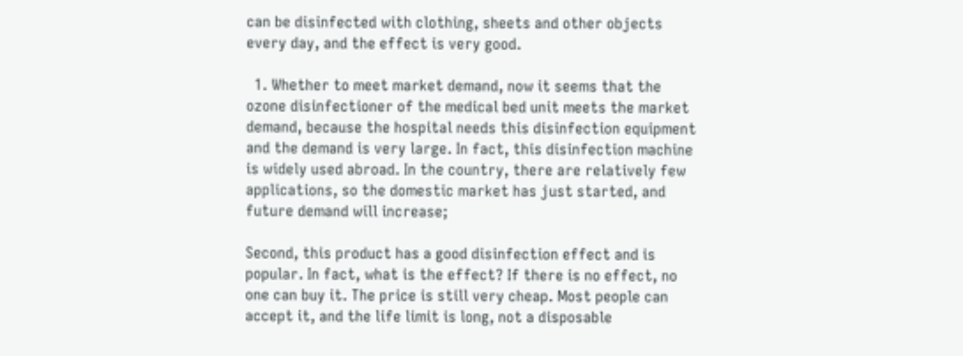can be disinfected with clothing, sheets and other objects every day, and the effect is very good.

  1. Whether to meet market demand, now it seems that the ozone disinfectioner of the medical bed unit meets the market demand, because the hospital needs this disinfection equipment and the demand is very large. In fact, this disinfection machine is widely used abroad. In the country, there are relatively few applications, so the domestic market has just started, and future demand will increase;

Second, this product has a good disinfection effect and is popular. In fact, what is the effect? If there is no effect, no one can buy it. The price is still very cheap. Most people can accept it, and the life limit is long, not a disposable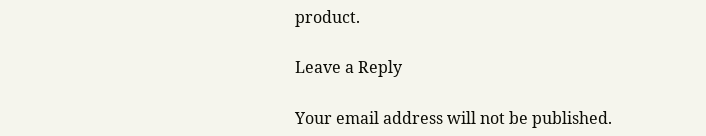product.

Leave a Reply

Your email address will not be published.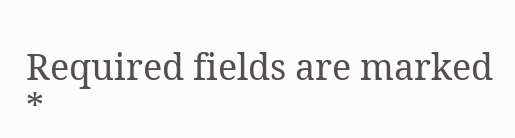Required fields are marked *